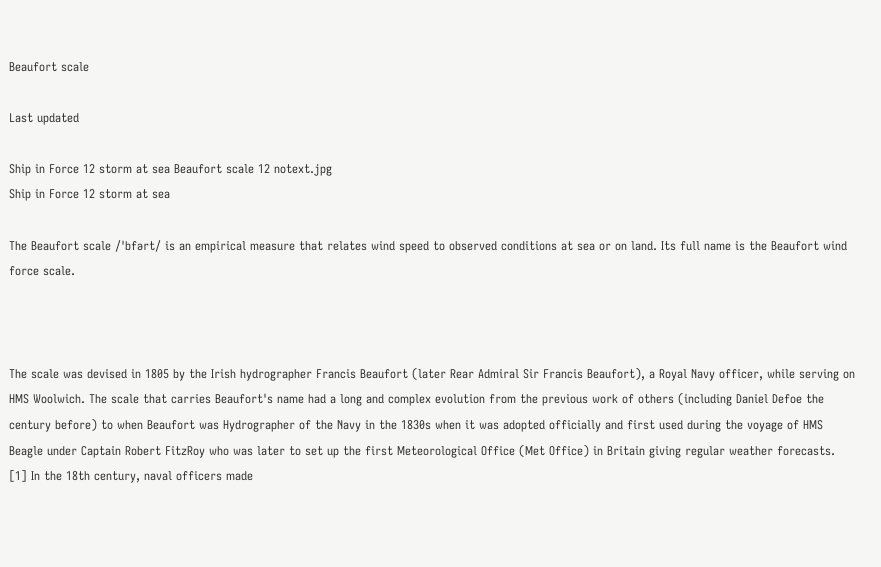Beaufort scale

Last updated

Ship in Force 12 storm at sea Beaufort scale 12 notext.jpg
Ship in Force 12 storm at sea

The Beaufort scale /ˈbfərt/ is an empirical measure that relates wind speed to observed conditions at sea or on land. Its full name is the Beaufort wind force scale.



The scale was devised in 1805 by the Irish hydrographer Francis Beaufort (later Rear Admiral Sir Francis Beaufort), a Royal Navy officer, while serving on HMS Woolwich. The scale that carries Beaufort's name had a long and complex evolution from the previous work of others (including Daniel Defoe the century before) to when Beaufort was Hydrographer of the Navy in the 1830s when it was adopted officially and first used during the voyage of HMS Beagle under Captain Robert FitzRoy who was later to set up the first Meteorological Office (Met Office) in Britain giving regular weather forecasts. [1] In the 18th century, naval officers made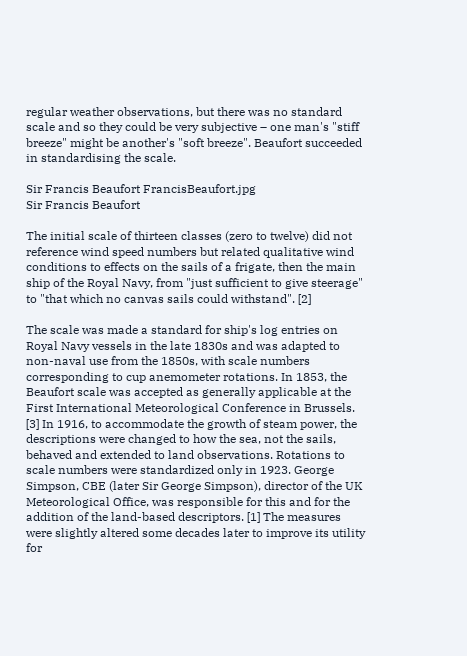regular weather observations, but there was no standard scale and so they could be very subjective – one man's "stiff breeze" might be another's "soft breeze". Beaufort succeeded in standardising the scale.

Sir Francis Beaufort FrancisBeaufort.jpg
Sir Francis Beaufort

The initial scale of thirteen classes (zero to twelve) did not reference wind speed numbers but related qualitative wind conditions to effects on the sails of a frigate, then the main ship of the Royal Navy, from "just sufficient to give steerage" to "that which no canvas sails could withstand". [2]

The scale was made a standard for ship's log entries on Royal Navy vessels in the late 1830s and was adapted to non-naval use from the 1850s, with scale numbers corresponding to cup anemometer rotations. In 1853, the Beaufort scale was accepted as generally applicable at the First International Meteorological Conference in Brussels. [3] In 1916, to accommodate the growth of steam power, the descriptions were changed to how the sea, not the sails, behaved and extended to land observations. Rotations to scale numbers were standardized only in 1923. George Simpson, CBE (later Sir George Simpson), director of the UK Meteorological Office, was responsible for this and for the addition of the land-based descriptors. [1] The measures were slightly altered some decades later to improve its utility for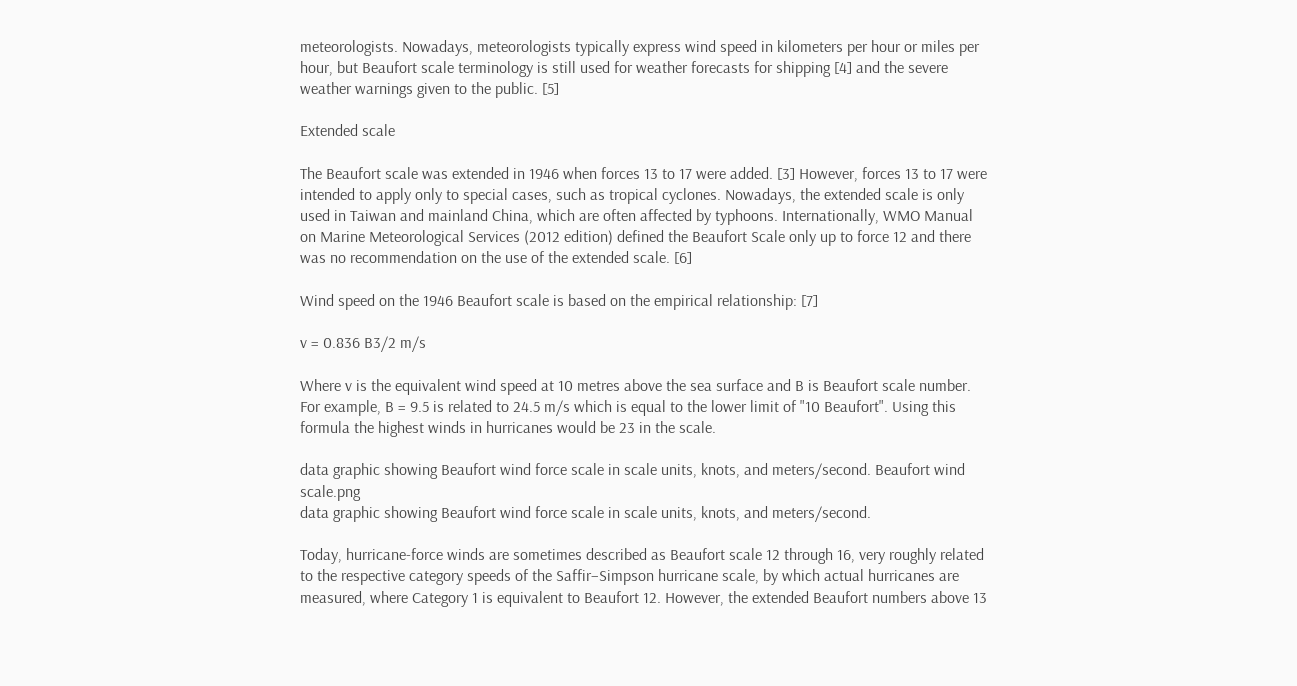meteorologists. Nowadays, meteorologists typically express wind speed in kilometers per hour or miles per hour, but Beaufort scale terminology is still used for weather forecasts for shipping [4] and the severe weather warnings given to the public. [5]

Extended scale

The Beaufort scale was extended in 1946 when forces 13 to 17 were added. [3] However, forces 13 to 17 were intended to apply only to special cases, such as tropical cyclones. Nowadays, the extended scale is only used in Taiwan and mainland China, which are often affected by typhoons. Internationally, WMO Manual on Marine Meteorological Services (2012 edition) defined the Beaufort Scale only up to force 12 and there was no recommendation on the use of the extended scale. [6]

Wind speed on the 1946 Beaufort scale is based on the empirical relationship: [7]

v = 0.836 B3/2 m/s

Where v is the equivalent wind speed at 10 metres above the sea surface and B is Beaufort scale number. For example, B = 9.5 is related to 24.5 m/s which is equal to the lower limit of "10 Beaufort". Using this formula the highest winds in hurricanes would be 23 in the scale.

data graphic showing Beaufort wind force scale in scale units, knots, and meters/second. Beaufort wind scale.png
data graphic showing Beaufort wind force scale in scale units, knots, and meters/second.

Today, hurricane-force winds are sometimes described as Beaufort scale 12 through 16, very roughly related to the respective category speeds of the Saffir–Simpson hurricane scale, by which actual hurricanes are measured, where Category 1 is equivalent to Beaufort 12. However, the extended Beaufort numbers above 13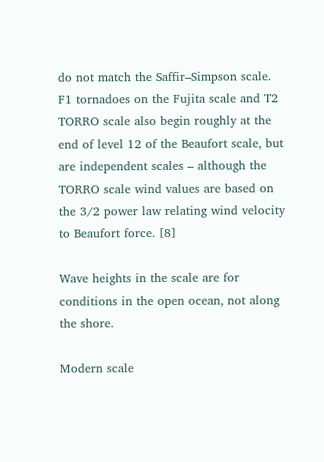do not match the Saffir–Simpson scale. F1 tornadoes on the Fujita scale and T2 TORRO scale also begin roughly at the end of level 12 of the Beaufort scale, but are independent scales – although the TORRO scale wind values are based on the 3/2 power law relating wind velocity to Beaufort force. [8]

Wave heights in the scale are for conditions in the open ocean, not along the shore.

Modern scale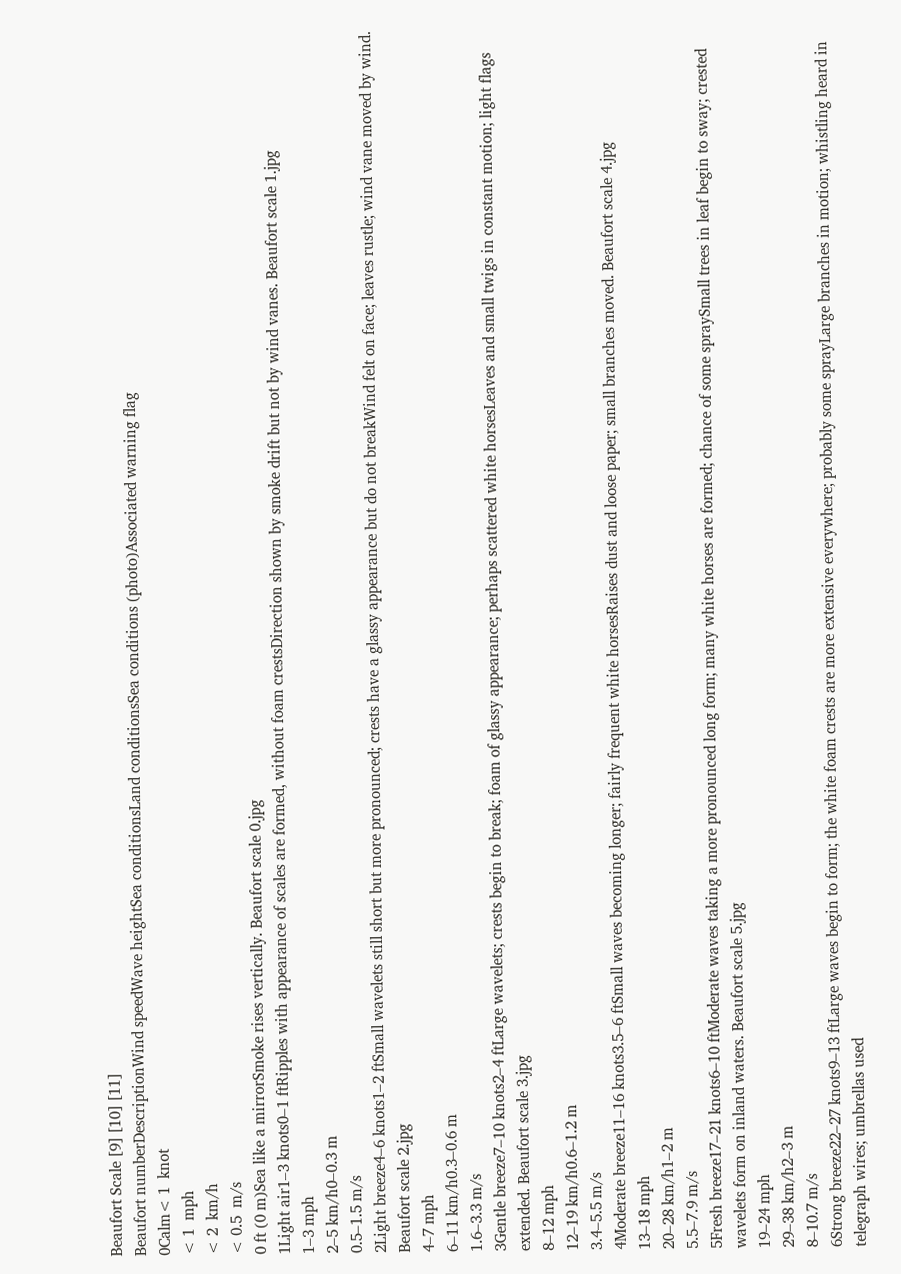Beaufort Scale [9] [10] [11]
Beaufort numberDescriptionWind speedWave heightSea conditionsLand conditionsSea conditions (photo)Associated warning flag
0Calm< 1  knot
< 1  mph
< 2  km/h
< 0.5  m/s
0 ft (0 m)Sea like a mirrorSmoke rises vertically. Beaufort scale 0.jpg
1Light air1–3 knots0–1 ftRipples with appearance of scales are formed, without foam crestsDirection shown by smoke drift but not by wind vanes. Beaufort scale 1.jpg
1–3 mph
2–5 km/h0–0.3 m
0.5–1.5 m/s
2Light breeze4–6 knots1–2 ftSmall wavelets still short but more pronounced; crests have a glassy appearance but do not breakWind felt on face; leaves rustle; wind vane moved by wind. Beaufort scale 2.jpg
4–7 mph
6–11 km/h0.3–0.6 m
1.6–3.3 m/s
3Gentle breeze7–10 knots2–4 ftLarge wavelets; crests begin to break; foam of glassy appearance; perhaps scattered white horsesLeaves and small twigs in constant motion; light flags extended. Beaufort scale 3.jpg
8–12 mph
12–19 km/h0.6–1.2 m
3.4–5.5 m/s
4Moderate breeze11–16 knots3.5–6 ftSmall waves becoming longer; fairly frequent white horsesRaises dust and loose paper; small branches moved. Beaufort scale 4.jpg
13–18 mph
20–28 km/h1–2 m
5.5–7.9 m/s
5Fresh breeze17–21 knots6–10 ftModerate waves taking a more pronounced long form; many white horses are formed; chance of some spraySmall trees in leaf begin to sway; crested wavelets form on inland waters. Beaufort scale 5.jpg
19–24 mph
29–38 km/h2–3 m
8–10.7 m/s
6Strong breeze22–27 knots9–13 ftLarge waves begin to form; the white foam crests are more extensive everywhere; probably some sprayLarge branches in motion; whistling heard in telegraph wires; umbrellas used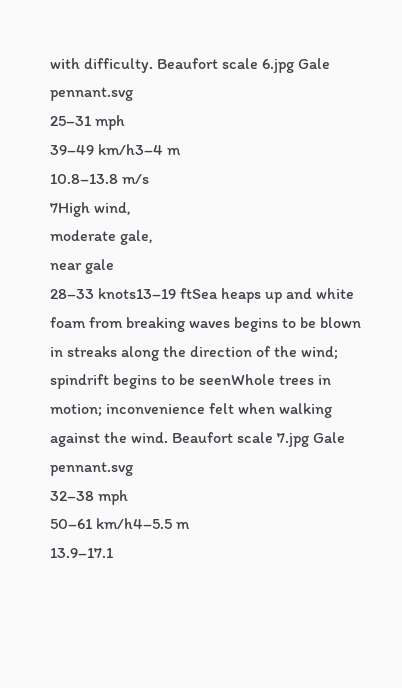with difficulty. Beaufort scale 6.jpg Gale pennant.svg
25–31 mph
39–49 km/h3–4 m
10.8–13.8 m/s
7High wind,
moderate gale,
near gale
28–33 knots13–19 ftSea heaps up and white foam from breaking waves begins to be blown in streaks along the direction of the wind; spindrift begins to be seenWhole trees in motion; inconvenience felt when walking against the wind. Beaufort scale 7.jpg Gale pennant.svg
32–38 mph
50–61 km/h4–5.5 m
13.9–17.1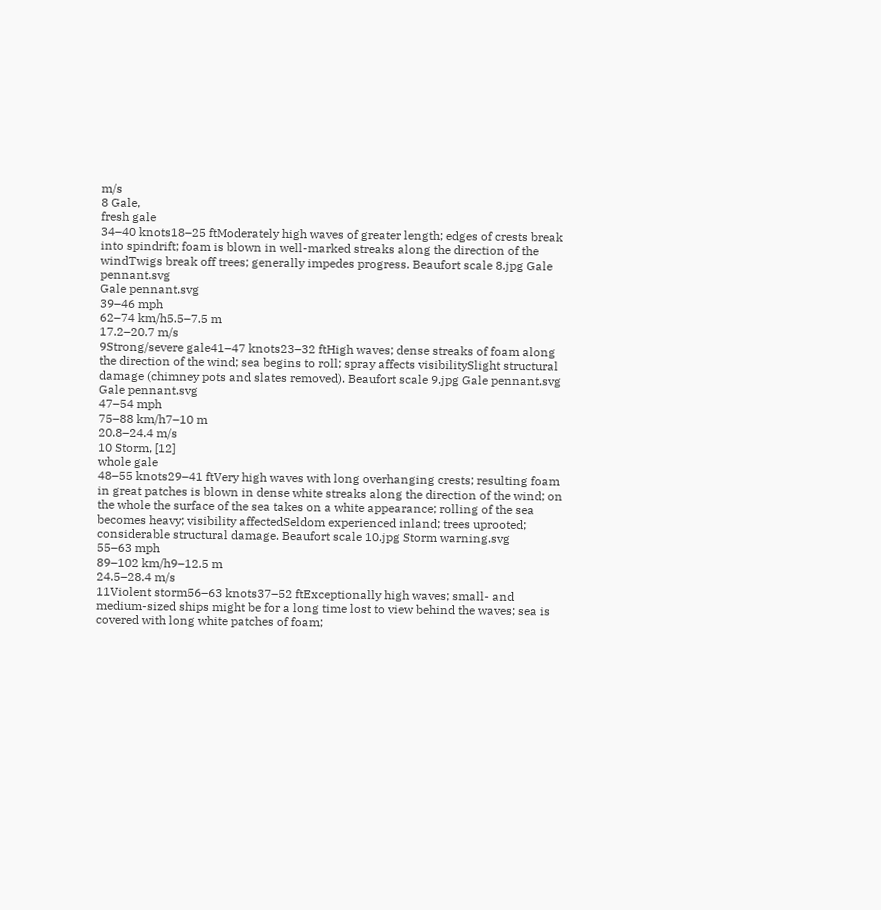m/s
8 Gale,
fresh gale
34–40 knots18–25 ftModerately high waves of greater length; edges of crests break into spindrift; foam is blown in well-marked streaks along the direction of the windTwigs break off trees; generally impedes progress. Beaufort scale 8.jpg Gale pennant.svg
Gale pennant.svg
39–46 mph
62–74 km/h5.5–7.5 m
17.2–20.7 m/s
9Strong/severe gale41–47 knots23–32 ftHigh waves; dense streaks of foam along the direction of the wind; sea begins to roll; spray affects visibilitySlight structural damage (chimney pots and slates removed). Beaufort scale 9.jpg Gale pennant.svg
Gale pennant.svg
47–54 mph
75–88 km/h7–10 m
20.8–24.4 m/s
10 Storm, [12]
whole gale
48–55 knots29–41 ftVery high waves with long overhanging crests; resulting foam in great patches is blown in dense white streaks along the direction of the wind; on the whole the surface of the sea takes on a white appearance; rolling of the sea becomes heavy; visibility affectedSeldom experienced inland; trees uprooted; considerable structural damage. Beaufort scale 10.jpg Storm warning.svg
55–63 mph
89–102 km/h9–12.5 m
24.5–28.4 m/s
11Violent storm56–63 knots37–52 ftExceptionally high waves; small- and medium-sized ships might be for a long time lost to view behind the waves; sea is covered with long white patches of foam;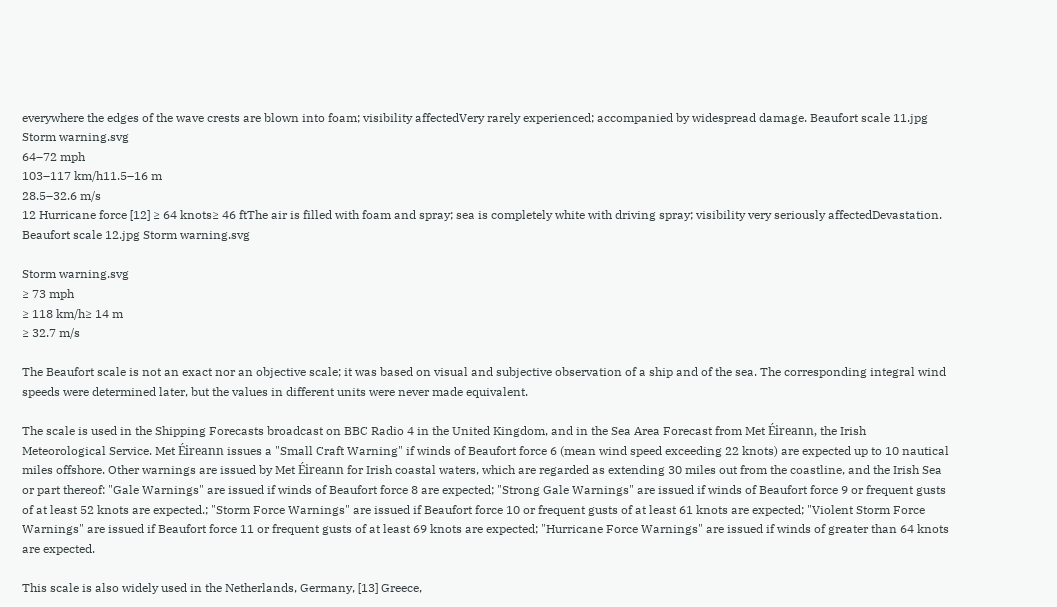everywhere the edges of the wave crests are blown into foam; visibility affectedVery rarely experienced; accompanied by widespread damage. Beaufort scale 11.jpg Storm warning.svg
64–72 mph
103–117 km/h11.5–16 m
28.5–32.6 m/s
12 Hurricane force [12] ≥ 64 knots≥ 46 ftThe air is filled with foam and spray; sea is completely white with driving spray; visibility very seriously affectedDevastation. Beaufort scale 12.jpg Storm warning.svg

Storm warning.svg
≥ 73 mph
≥ 118 km/h≥ 14 m
≥ 32.7 m/s

The Beaufort scale is not an exact nor an objective scale; it was based on visual and subjective observation of a ship and of the sea. The corresponding integral wind speeds were determined later, but the values in different units were never made equivalent.

The scale is used in the Shipping Forecasts broadcast on BBC Radio 4 in the United Kingdom, and in the Sea Area Forecast from Met Éireann, the Irish Meteorological Service. Met Éireann issues a "Small Craft Warning" if winds of Beaufort force 6 (mean wind speed exceeding 22 knots) are expected up to 10 nautical miles offshore. Other warnings are issued by Met Éireann for Irish coastal waters, which are regarded as extending 30 miles out from the coastline, and the Irish Sea or part thereof: "Gale Warnings" are issued if winds of Beaufort force 8 are expected; "Strong Gale Warnings" are issued if winds of Beaufort force 9 or frequent gusts of at least 52 knots are expected.; "Storm Force Warnings" are issued if Beaufort force 10 or frequent gusts of at least 61 knots are expected; "Violent Storm Force Warnings" are issued if Beaufort force 11 or frequent gusts of at least 69 knots are expected; "Hurricane Force Warnings" are issued if winds of greater than 64 knots are expected.

This scale is also widely used in the Netherlands, Germany, [13] Greece,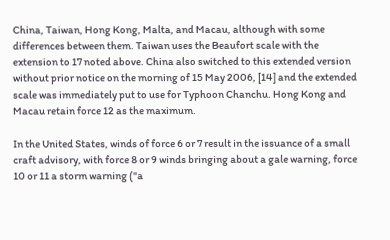China, Taiwan, Hong Kong, Malta, and Macau, although with some differences between them. Taiwan uses the Beaufort scale with the extension to 17 noted above. China also switched to this extended version without prior notice on the morning of 15 May 2006, [14] and the extended scale was immediately put to use for Typhoon Chanchu. Hong Kong and Macau retain force 12 as the maximum.

In the United States, winds of force 6 or 7 result in the issuance of a small craft advisory, with force 8 or 9 winds bringing about a gale warning, force 10 or 11 a storm warning ("a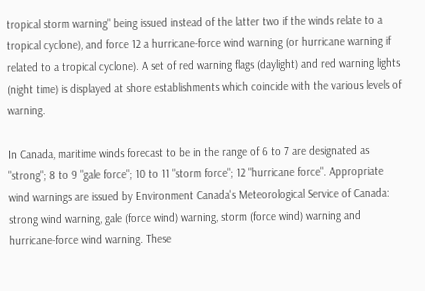tropical storm warning" being issued instead of the latter two if the winds relate to a tropical cyclone), and force 12 a hurricane-force wind warning (or hurricane warning if related to a tropical cyclone). A set of red warning flags (daylight) and red warning lights (night time) is displayed at shore establishments which coincide with the various levels of warning.

In Canada, maritime winds forecast to be in the range of 6 to 7 are designated as "strong"; 8 to 9 "gale force"; 10 to 11 "storm force"; 12 "hurricane force". Appropriate wind warnings are issued by Environment Canada's Meteorological Service of Canada: strong wind warning, gale (force wind) warning, storm (force wind) warning and hurricane-force wind warning. These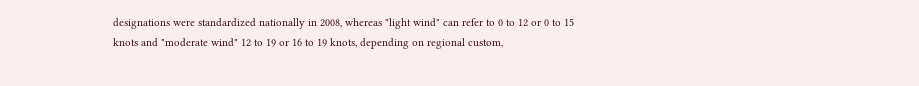designations were standardized nationally in 2008, whereas "light wind" can refer to 0 to 12 or 0 to 15 knots and "moderate wind" 12 to 19 or 16 to 19 knots, depending on regional custom,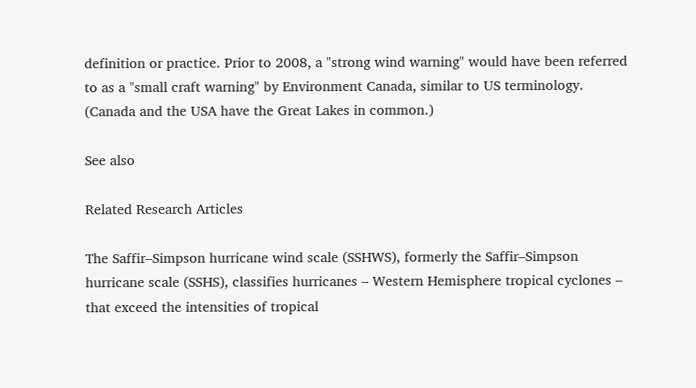definition or practice. Prior to 2008, a "strong wind warning" would have been referred to as a "small craft warning" by Environment Canada, similar to US terminology. (Canada and the USA have the Great Lakes in common.)

See also

Related Research Articles

The Saffir–Simpson hurricane wind scale (SSHWS), formerly the Saffir–Simpson hurricane scale (SSHS), classifies hurricanes – Western Hemisphere tropical cyclones – that exceed the intensities of tropical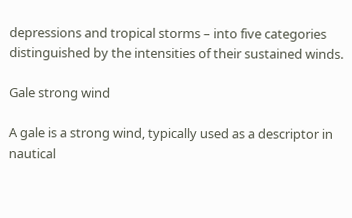depressions and tropical storms – into five categories distinguished by the intensities of their sustained winds.

Gale strong wind

A gale is a strong wind, typically used as a descriptor in nautical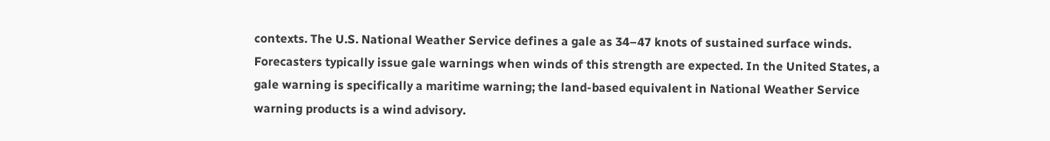contexts. The U.S. National Weather Service defines a gale as 34–47 knots of sustained surface winds. Forecasters typically issue gale warnings when winds of this strength are expected. In the United States, a gale warning is specifically a maritime warning; the land-based equivalent in National Weather Service warning products is a wind advisory.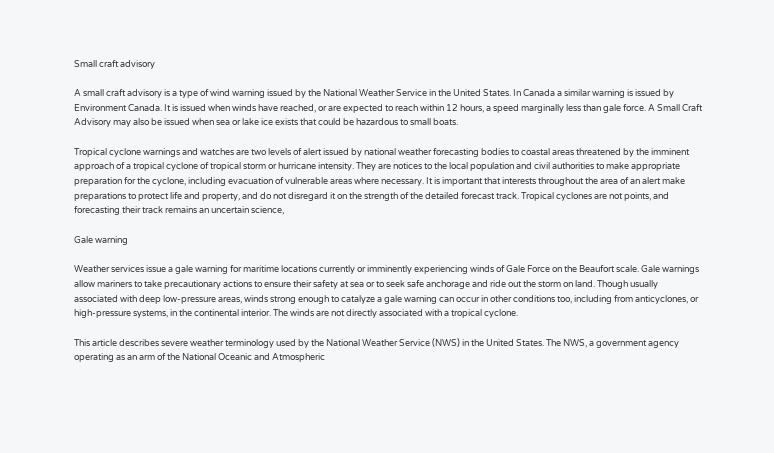Small craft advisory

A small craft advisory is a type of wind warning issued by the National Weather Service in the United States. In Canada a similar warning is issued by Environment Canada. It is issued when winds have reached, or are expected to reach within 12 hours, a speed marginally less than gale force. A Small Craft Advisory may also be issued when sea or lake ice exists that could be hazardous to small boats.

Tropical cyclone warnings and watches are two levels of alert issued by national weather forecasting bodies to coastal areas threatened by the imminent approach of a tropical cyclone of tropical storm or hurricane intensity. They are notices to the local population and civil authorities to make appropriate preparation for the cyclone, including evacuation of vulnerable areas where necessary. It is important that interests throughout the area of an alert make preparations to protect life and property, and do not disregard it on the strength of the detailed forecast track. Tropical cyclones are not points, and forecasting their track remains an uncertain science,

Gale warning

Weather services issue a gale warning for maritime locations currently or imminently experiencing winds of Gale Force on the Beaufort scale. Gale warnings allow mariners to take precautionary actions to ensure their safety at sea or to seek safe anchorage and ride out the storm on land. Though usually associated with deep low-pressure areas, winds strong enough to catalyze a gale warning can occur in other conditions too, including from anticyclones, or high-pressure systems, in the continental interior. The winds are not directly associated with a tropical cyclone.

This article describes severe weather terminology used by the National Weather Service (NWS) in the United States. The NWS, a government agency operating as an arm of the National Oceanic and Atmospheric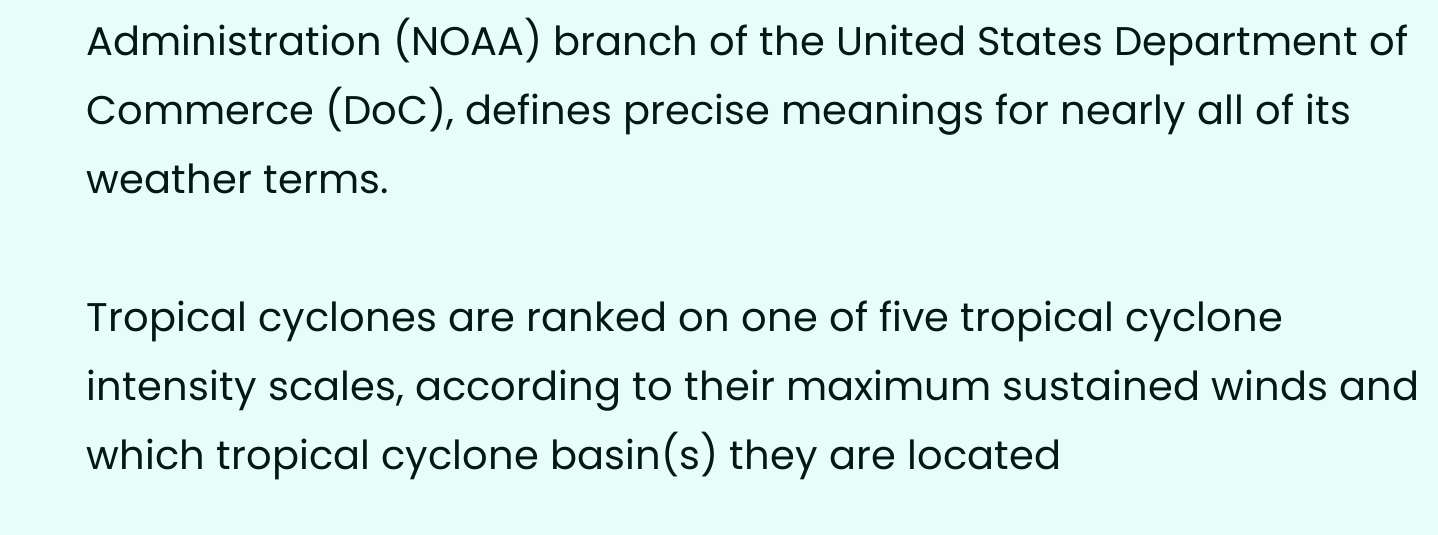Administration (NOAA) branch of the United States Department of Commerce (DoC), defines precise meanings for nearly all of its weather terms.

Tropical cyclones are ranked on one of five tropical cyclone intensity scales, according to their maximum sustained winds and which tropical cyclone basin(s) they are located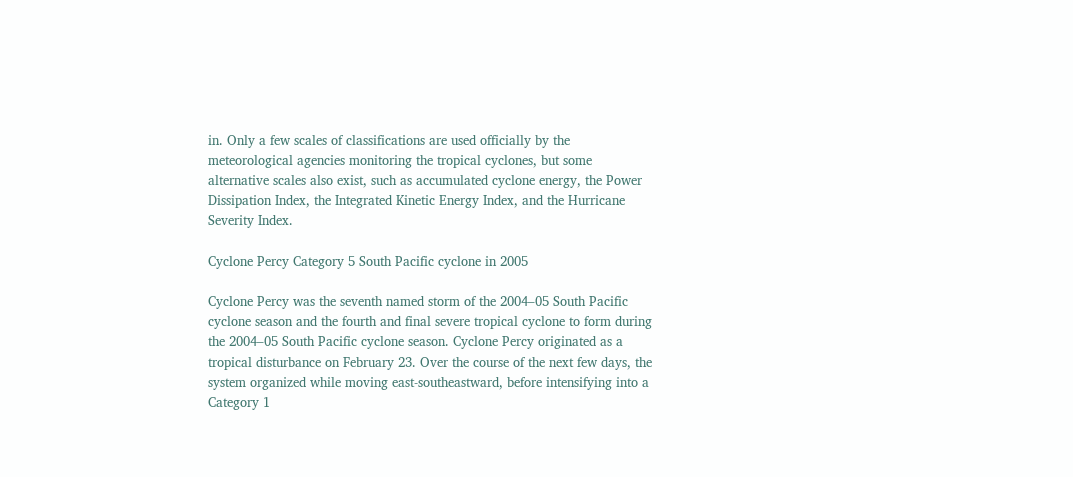in. Only a few scales of classifications are used officially by the meteorological agencies monitoring the tropical cyclones, but some alternative scales also exist, such as accumulated cyclone energy, the Power Dissipation Index, the Integrated Kinetic Energy Index, and the Hurricane Severity Index.

Cyclone Percy Category 5 South Pacific cyclone in 2005

Cyclone Percy was the seventh named storm of the 2004–05 South Pacific cyclone season and the fourth and final severe tropical cyclone to form during the 2004–05 South Pacific cyclone season. Cyclone Percy originated as a tropical disturbance on February 23. Over the course of the next few days, the system organized while moving east-southeastward, before intensifying into a Category 1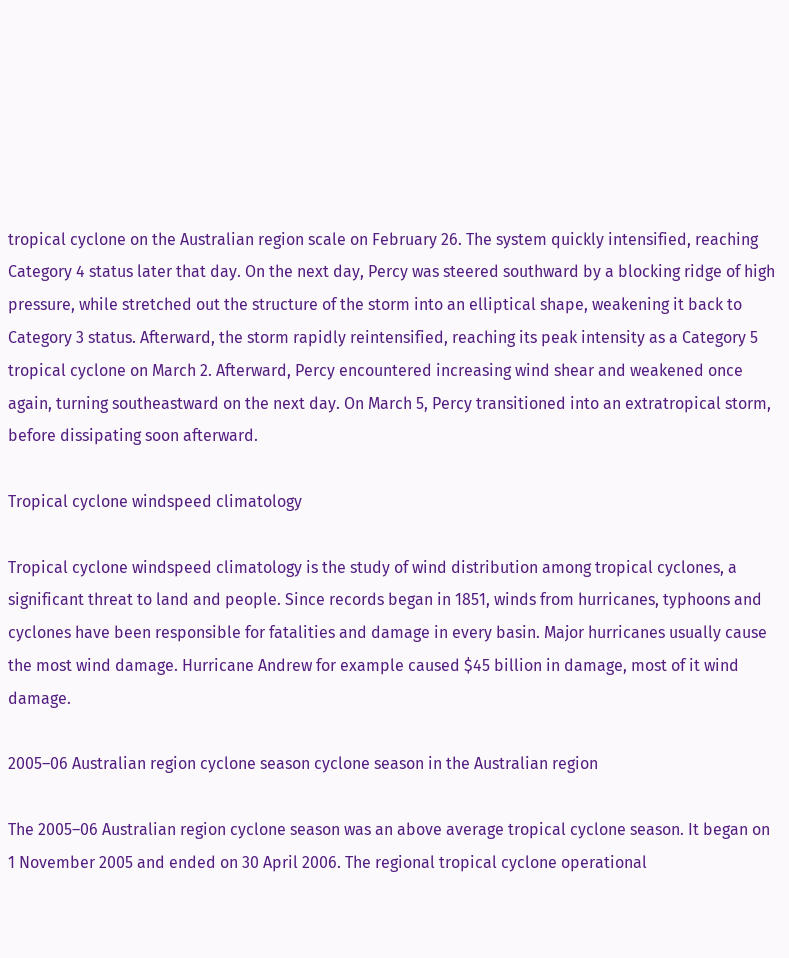tropical cyclone on the Australian region scale on February 26. The system quickly intensified, reaching Category 4 status later that day. On the next day, Percy was steered southward by a blocking ridge of high pressure, while stretched out the structure of the storm into an elliptical shape, weakening it back to Category 3 status. Afterward, the storm rapidly reintensified, reaching its peak intensity as a Category 5 tropical cyclone on March 2. Afterward, Percy encountered increasing wind shear and weakened once again, turning southeastward on the next day. On March 5, Percy transitioned into an extratropical storm, before dissipating soon afterward.

Tropical cyclone windspeed climatology

Tropical cyclone windspeed climatology is the study of wind distribution among tropical cyclones, a significant threat to land and people. Since records began in 1851, winds from hurricanes, typhoons and cyclones have been responsible for fatalities and damage in every basin. Major hurricanes usually cause the most wind damage. Hurricane Andrew for example caused $45 billion in damage, most of it wind damage.

2005–06 Australian region cyclone season cyclone season in the Australian region

The 2005–06 Australian region cyclone season was an above average tropical cyclone season. It began on 1 November 2005 and ended on 30 April 2006. The regional tropical cyclone operational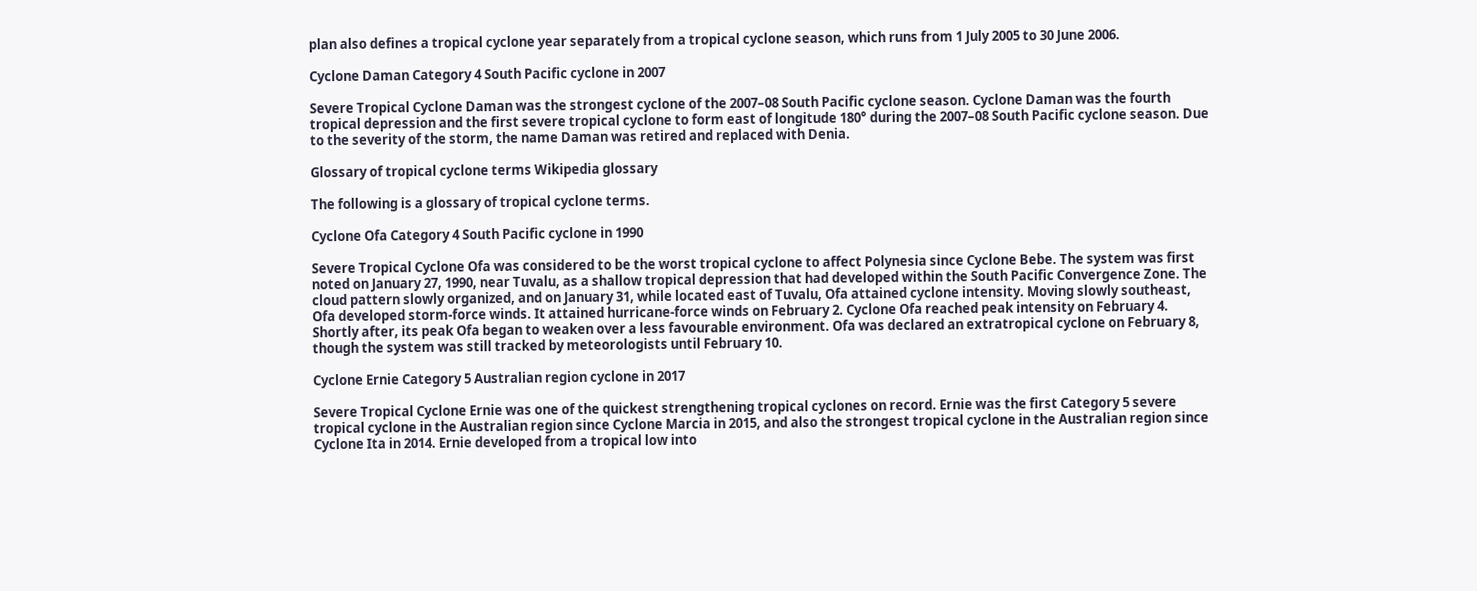plan also defines a tropical cyclone year separately from a tropical cyclone season, which runs from 1 July 2005 to 30 June 2006.

Cyclone Daman Category 4 South Pacific cyclone in 2007

Severe Tropical Cyclone Daman was the strongest cyclone of the 2007–08 South Pacific cyclone season. Cyclone Daman was the fourth tropical depression and the first severe tropical cyclone to form east of longitude 180° during the 2007–08 South Pacific cyclone season. Due to the severity of the storm, the name Daman was retired and replaced with Denia.

Glossary of tropical cyclone terms Wikipedia glossary

The following is a glossary of tropical cyclone terms.

Cyclone Ofa Category 4 South Pacific cyclone in 1990

Severe Tropical Cyclone Ofa was considered to be the worst tropical cyclone to affect Polynesia since Cyclone Bebe. The system was first noted on January 27, 1990, near Tuvalu, as a shallow tropical depression that had developed within the South Pacific Convergence Zone. The cloud pattern slowly organized, and on January 31, while located east of Tuvalu, Ofa attained cyclone intensity. Moving slowly southeast, Ofa developed storm-force winds. It attained hurricane-force winds on February 2. Cyclone Ofa reached peak intensity on February 4. Shortly after, its peak Ofa began to weaken over a less favourable environment. Ofa was declared an extratropical cyclone on February 8, though the system was still tracked by meteorologists until February 10.

Cyclone Ernie Category 5 Australian region cyclone in 2017

Severe Tropical Cyclone Ernie was one of the quickest strengthening tropical cyclones on record. Ernie was the first Category 5 severe tropical cyclone in the Australian region since Cyclone Marcia in 2015, and also the strongest tropical cyclone in the Australian region since Cyclone Ita in 2014. Ernie developed from a tropical low into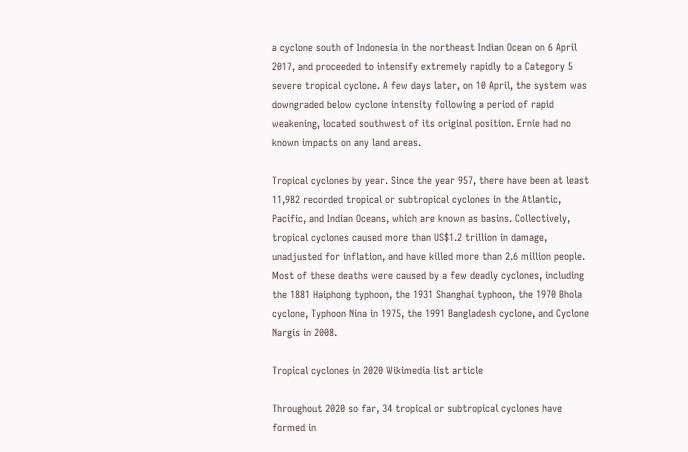a cyclone south of Indonesia in the northeast Indian Ocean on 6 April 2017, and proceeded to intensify extremely rapidly to a Category 5 severe tropical cyclone. A few days later, on 10 April, the system was downgraded below cyclone intensity following a period of rapid weakening, located southwest of its original position. Ernie had no known impacts on any land areas.

Tropical cyclones by year. Since the year 957, there have been at least 11,982 recorded tropical or subtropical cyclones in the Atlantic, Pacific, and Indian Oceans, which are known as basins. Collectively, tropical cyclones caused more than US$1.2 trillion in damage, unadjusted for inflation, and have killed more than 2.6 million people. Most of these deaths were caused by a few deadly cyclones, including the 1881 Haiphong typhoon, the 1931 Shanghai typhoon, the 1970 Bhola cyclone, Typhoon Nina in 1975, the 1991 Bangladesh cyclone, and Cyclone Nargis in 2008.

Tropical cyclones in 2020 Wikimedia list article

Throughout 2020 so far, 34 tropical or subtropical cyclones have formed in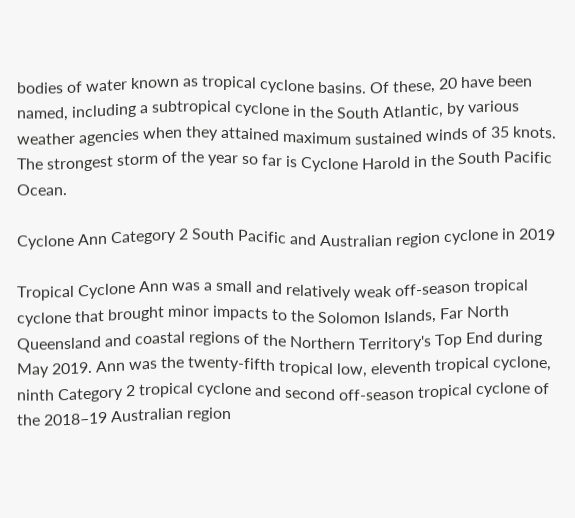bodies of water known as tropical cyclone basins. Of these, 20 have been named, including a subtropical cyclone in the South Atlantic, by various weather agencies when they attained maximum sustained winds of 35 knots. The strongest storm of the year so far is Cyclone Harold in the South Pacific Ocean.

Cyclone Ann Category 2 South Pacific and Australian region cyclone in 2019

Tropical Cyclone Ann was a small and relatively weak off-season tropical cyclone that brought minor impacts to the Solomon Islands, Far North Queensland and coastal regions of the Northern Territory's Top End during May 2019. Ann was the twenty-fifth tropical low, eleventh tropical cyclone, ninth Category 2 tropical cyclone and second off-season tropical cyclone of the 2018–19 Australian region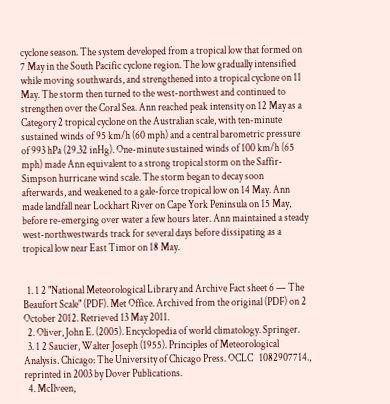cyclone season. The system developed from a tropical low that formed on 7 May in the South Pacific cyclone region. The low gradually intensified while moving southwards, and strengthened into a tropical cyclone on 11 May. The storm then turned to the west-northwest and continued to strengthen over the Coral Sea. Ann reached peak intensity on 12 May as a Category 2 tropical cyclone on the Australian scale, with ten-minute sustained winds of 95 km/h (60 mph) and a central barometric pressure of 993 hPa (29.32 inHg). One-minute sustained winds of 100 km/h (65 mph) made Ann equivalent to a strong tropical storm on the Saffir-Simpson hurricane wind scale. The storm began to decay soon afterwards, and weakened to a gale-force tropical low on 14 May. Ann made landfall near Lockhart River on Cape York Peninsula on 15 May, before re-emerging over water a few hours later. Ann maintained a steady west-northwestwards track for several days before dissipating as a tropical low near East Timor on 18 May.


  1. 1 2 "National Meteorological Library and Archive Fact sheet 6 — The Beaufort Scale" (PDF). Met Office. Archived from the original (PDF) on 2 October 2012. Retrieved 13 May 2011.
  2. Oliver, John E. (2005). Encyclopedia of world climatology. Springer.
  3. 1 2 Saucier, Walter Joseph (1955). Principles of Meteorological Analysis. Chicago: The University of Chicago Press. OCLC   1082907714., reprinted in 2003 by Dover Publications.
  4. McIlveen,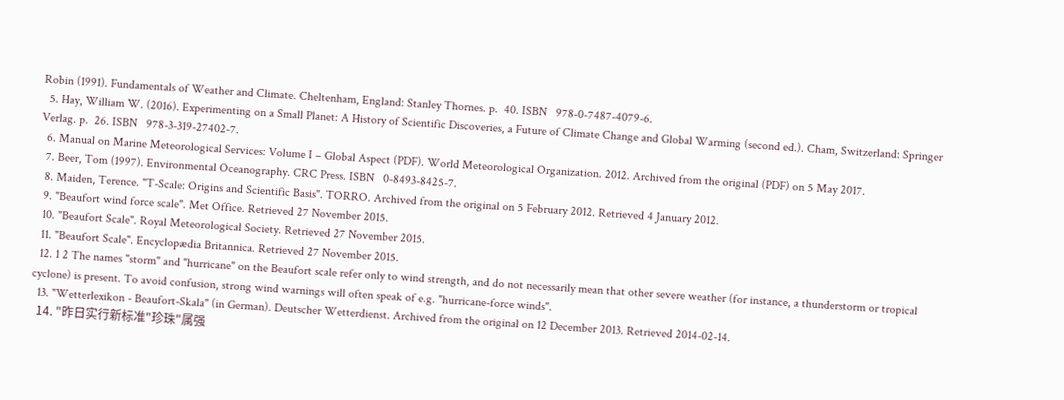Robin (1991). Fundamentals of Weather and Climate. Cheltenham, England: Stanley Thornes. p.  40. ISBN   978-0-7487-4079-6.
  5. Hay, William W. (2016). Experimenting on a Small Planet: A History of Scientific Discoveries, a Future of Climate Change and Global Warming (second ed.). Cham, Switzerland: Springer Verlag. p.  26. ISBN   978-3-319-27402-7.
  6. Manual on Marine Meteorological Services: Volume I – Global Aspect (PDF). World Meteorological Organization. 2012. Archived from the original (PDF) on 5 May 2017.
  7. Beer, Tom (1997). Environmental Oceanography. CRC Press. ISBN   0-8493-8425-7.
  8. Maiden, Terence. "T-Scale: Origins and Scientific Basis". TORRO. Archived from the original on 5 February 2012. Retrieved 4 January 2012.
  9. "Beaufort wind force scale". Met Office. Retrieved 27 November 2015.
  10. "Beaufort Scale". Royal Meteorological Society. Retrieved 27 November 2015.
  11. "Beaufort Scale". Encyclopædia Britannica. Retrieved 27 November 2015.
  12. 1 2 The names "storm" and "hurricane" on the Beaufort scale refer only to wind strength, and do not necessarily mean that other severe weather (for instance, a thunderstorm or tropical cyclone) is present. To avoid confusion, strong wind warnings will often speak of e.g. "hurricane-force winds".
  13. "Wetterlexikon - Beaufort-Skala" (in German). Deutscher Wetterdienst. Archived from the original on 12 December 2013. Retrieved 2014-02-14.
  14. "昨日实行新标准"珍珠"属强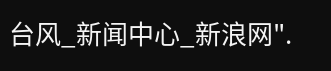台风_新闻中心_新浪网".